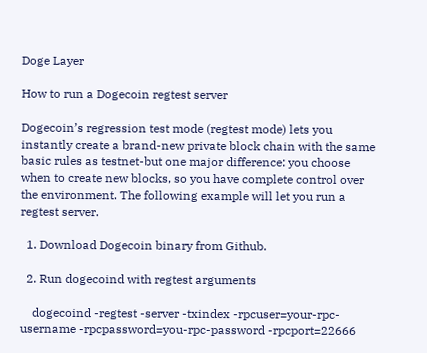Doge Layer

How to run a Dogecoin regtest server

Dogecoin’s regression test mode (regtest mode) lets you instantly create a brand-new private block chain with the same basic rules as testnet-but one major difference: you choose when to create new blocks, so you have complete control over the environment. The following example will let you run a regtest server.

  1. Download Dogecoin binary from Github.

  2. Run dogecoind with regtest arguments

    dogecoind -regtest -server -txindex -rpcuser=your-rpc-username -rpcpassword=you-rpc-password -rpcport=22666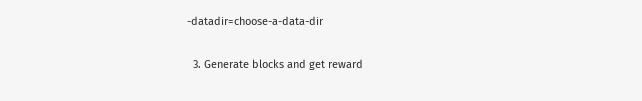-datadir=choose-a-data-dir

  3. Generate blocks and get reward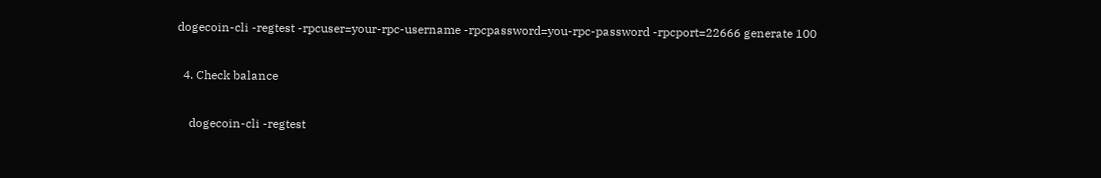dogecoin-cli -regtest -rpcuser=your-rpc-username -rpcpassword=you-rpc-password -rpcport=22666 generate 100

  4. Check balance

    dogecoin-cli -regtest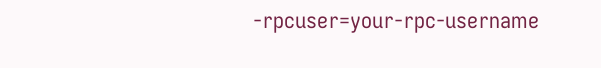-rpcuser=your-rpc-username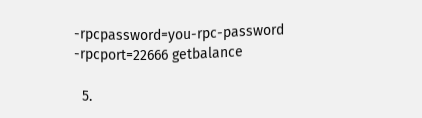-rpcpassword=you-rpc-password -rpcport=22666 getbalance

  5.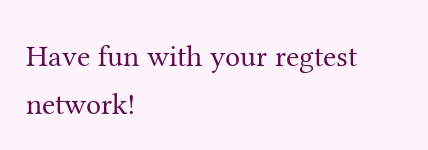Have fun with your regtest network!